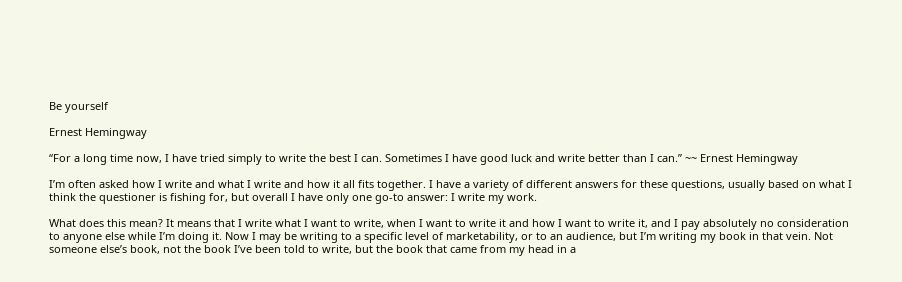Be yourself

Ernest Hemingway

“For a long time now, I have tried simply to write the best I can. Sometimes I have good luck and write better than I can.” ~~ Ernest Hemingway

I’m often asked how I write and what I write and how it all fits together. I have a variety of different answers for these questions, usually based on what I think the questioner is fishing for, but overall I have only one go-to answer: I write my work.

What does this mean? It means that I write what I want to write, when I want to write it and how I want to write it, and I pay absolutely no consideration to anyone else while I’m doing it. Now I may be writing to a specific level of marketability, or to an audience, but I’m writing my book in that vein. Not someone else’s book, not the book I’ve been told to write, but the book that came from my head in a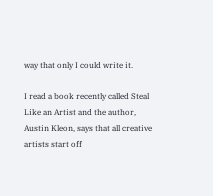way that only I could write it.

I read a book recently called Steal Like an Artist and the author, Austin Kleon, says that all creative artists start off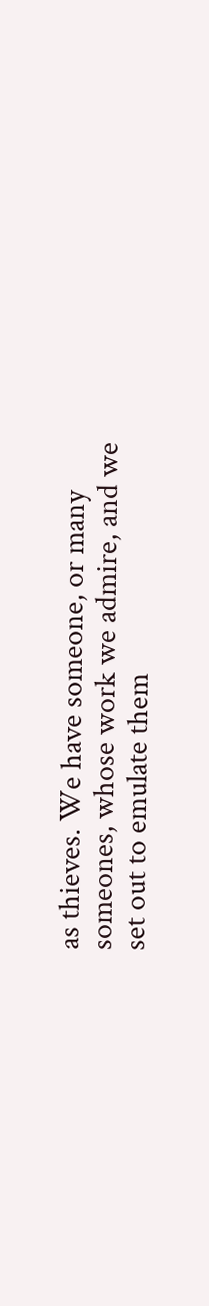as thieves. We have someone, or many someones, whose work we admire, and we set out to emulate them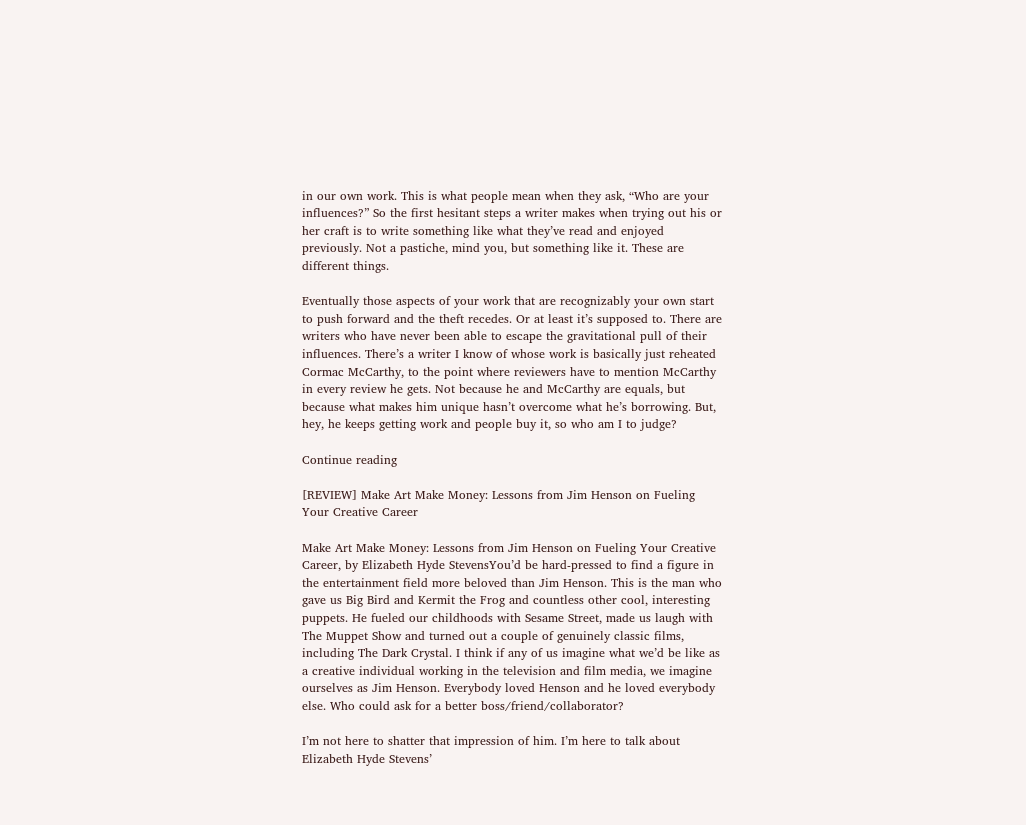in our own work. This is what people mean when they ask, “Who are your influences?” So the first hesitant steps a writer makes when trying out his or her craft is to write something like what they’ve read and enjoyed previously. Not a pastiche, mind you, but something like it. These are different things.

Eventually those aspects of your work that are recognizably your own start to push forward and the theft recedes. Or at least it’s supposed to. There are writers who have never been able to escape the gravitational pull of their influences. There’s a writer I know of whose work is basically just reheated Cormac McCarthy, to the point where reviewers have to mention McCarthy in every review he gets. Not because he and McCarthy are equals, but because what makes him unique hasn’t overcome what he’s borrowing. But, hey, he keeps getting work and people buy it, so who am I to judge?

Continue reading

[REVIEW] Make Art Make Money: Lessons from Jim Henson on Fueling Your Creative Career

Make Art Make Money: Lessons from Jim Henson on Fueling Your Creative Career, by Elizabeth Hyde StevensYou’d be hard-pressed to find a figure in the entertainment field more beloved than Jim Henson. This is the man who gave us Big Bird and Kermit the Frog and countless other cool, interesting puppets. He fueled our childhoods with Sesame Street, made us laugh with The Muppet Show and turned out a couple of genuinely classic films, including The Dark Crystal. I think if any of us imagine what we’d be like as a creative individual working in the television and film media, we imagine ourselves as Jim Henson. Everybody loved Henson and he loved everybody else. Who could ask for a better boss/friend/collaborator?

I’m not here to shatter that impression of him. I’m here to talk about Elizabeth Hyde Stevens’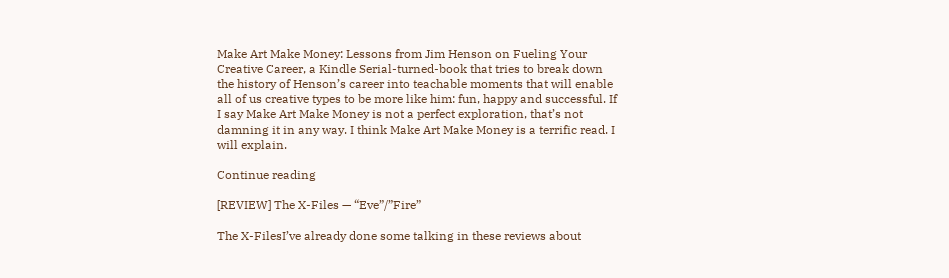Make Art Make Money: Lessons from Jim Henson on Fueling Your Creative Career, a Kindle Serial-turned-book that tries to break down the history of Henson’s career into teachable moments that will enable all of us creative types to be more like him: fun, happy and successful. If I say Make Art Make Money is not a perfect exploration, that’s not damning it in any way. I think Make Art Make Money is a terrific read. I will explain.

Continue reading

[REVIEW] The X-Files — “Eve”/”Fire”

The X-FilesI’ve already done some talking in these reviews about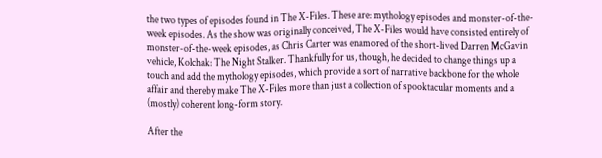the two types of episodes found in The X-Files. These are: mythology episodes and monster-of-the-week episodes. As the show was originally conceived, The X-Files would have consisted entirely of monster-of-the-week episodes, as Chris Carter was enamored of the short-lived Darren McGavin vehicle, Kolchak: The Night Stalker. Thankfully for us, though, he decided to change things up a touch and add the mythology episodes, which provide a sort of narrative backbone for the whole affair and thereby make The X-Files more than just a collection of spooktacular moments and a (mostly) coherent long-form story.

After the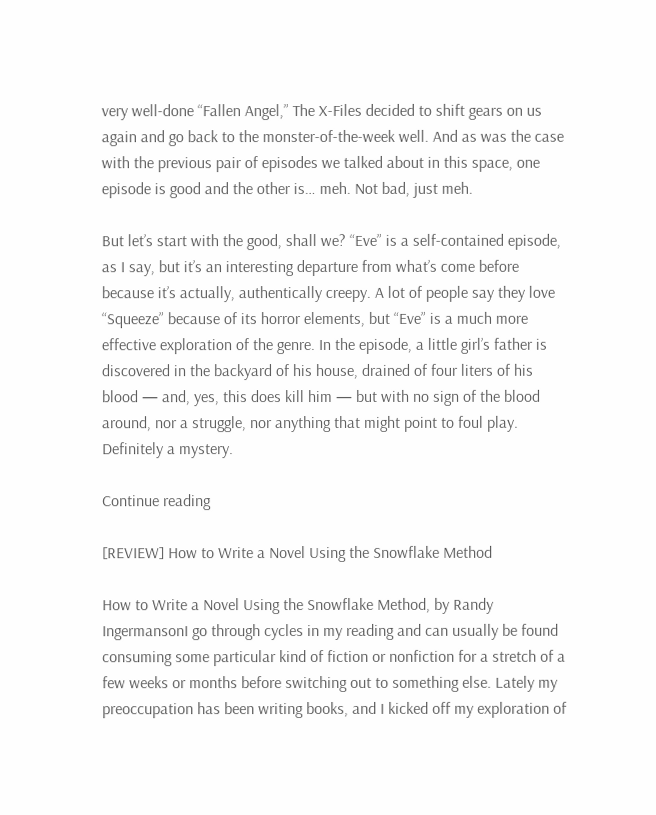very well-done “Fallen Angel,” The X-Files decided to shift gears on us again and go back to the monster-of-the-week well. And as was the case with the previous pair of episodes we talked about in this space, one episode is good and the other is… meh. Not bad, just meh.

But let’s start with the good, shall we? “Eve” is a self-contained episode, as I say, but it’s an interesting departure from what’s come before because it’s actually, authentically creepy. A lot of people say they love “Squeeze” because of its horror elements, but “Eve” is a much more effective exploration of the genre. In the episode, a little girl’s father is discovered in the backyard of his house, drained of four liters of his blood — and, yes, this does kill him — but with no sign of the blood around, nor a struggle, nor anything that might point to foul play. Definitely a mystery.

Continue reading

[REVIEW] How to Write a Novel Using the Snowflake Method

How to Write a Novel Using the Snowflake Method, by Randy IngermansonI go through cycles in my reading and can usually be found consuming some particular kind of fiction or nonfiction for a stretch of a few weeks or months before switching out to something else. Lately my preoccupation has been writing books, and I kicked off my exploration of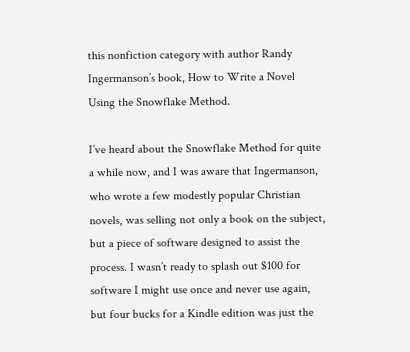this nonfiction category with author Randy Ingermanson’s book, How to Write a Novel Using the Snowflake Method.

I’ve heard about the Snowflake Method for quite a while now, and I was aware that Ingermanson, who wrote a few modestly popular Christian novels, was selling not only a book on the subject, but a piece of software designed to assist the process. I wasn’t ready to splash out $100 for software I might use once and never use again, but four bucks for a Kindle edition was just the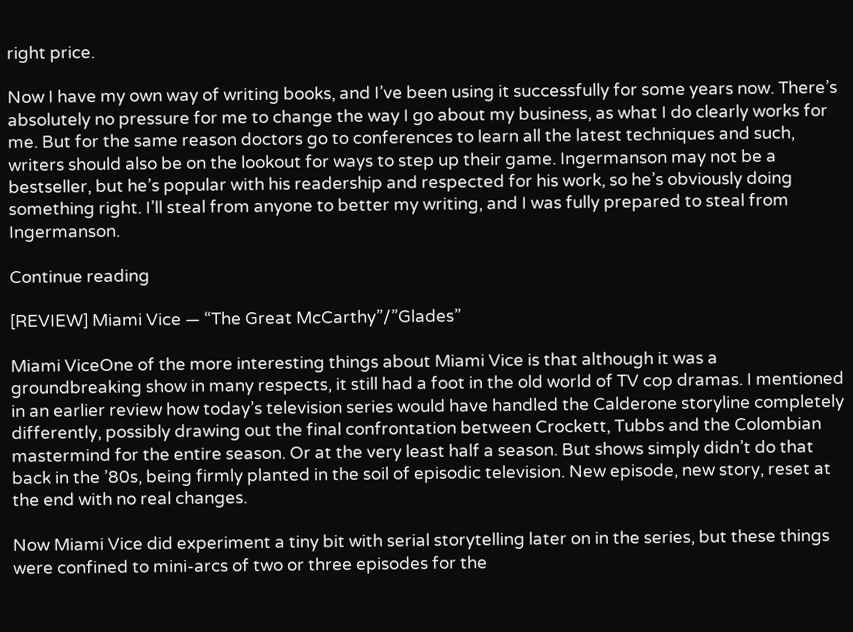right price.

Now I have my own way of writing books, and I’ve been using it successfully for some years now. There’s absolutely no pressure for me to change the way I go about my business, as what I do clearly works for me. But for the same reason doctors go to conferences to learn all the latest techniques and such, writers should also be on the lookout for ways to step up their game. Ingermanson may not be a bestseller, but he’s popular with his readership and respected for his work, so he’s obviously doing something right. I’ll steal from anyone to better my writing, and I was fully prepared to steal from Ingermanson.

Continue reading

[REVIEW] Miami Vice — “The Great McCarthy”/”Glades”

Miami ViceOne of the more interesting things about Miami Vice is that although it was a groundbreaking show in many respects, it still had a foot in the old world of TV cop dramas. I mentioned in an earlier review how today’s television series would have handled the Calderone storyline completely differently, possibly drawing out the final confrontation between Crockett, Tubbs and the Colombian mastermind for the entire season. Or at the very least half a season. But shows simply didn’t do that back in the ’80s, being firmly planted in the soil of episodic television. New episode, new story, reset at the end with no real changes.

Now Miami Vice did experiment a tiny bit with serial storytelling later on in the series, but these things were confined to mini-arcs of two or three episodes for the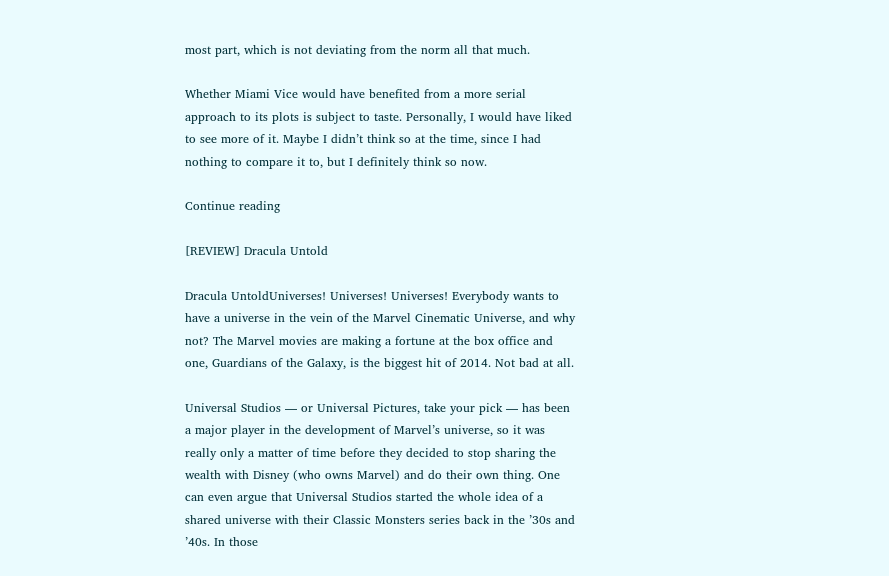most part, which is not deviating from the norm all that much.

Whether Miami Vice would have benefited from a more serial approach to its plots is subject to taste. Personally, I would have liked to see more of it. Maybe I didn’t think so at the time, since I had nothing to compare it to, but I definitely think so now.

Continue reading

[REVIEW] Dracula Untold

Dracula UntoldUniverses! Universes! Universes! Everybody wants to have a universe in the vein of the Marvel Cinematic Universe, and why not? The Marvel movies are making a fortune at the box office and one, Guardians of the Galaxy, is the biggest hit of 2014. Not bad at all.

Universal Studios — or Universal Pictures, take your pick — has been a major player in the development of Marvel’s universe, so it was really only a matter of time before they decided to stop sharing the wealth with Disney (who owns Marvel) and do their own thing. One can even argue that Universal Studios started the whole idea of a shared universe with their Classic Monsters series back in the ’30s and ’40s. In those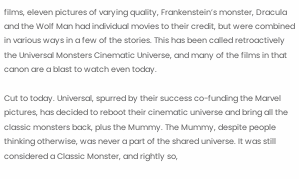films, eleven pictures of varying quality, Frankenstein’s monster, Dracula and the Wolf Man had individual movies to their credit, but were combined in various ways in a few of the stories. This has been called retroactively the Universal Monsters Cinematic Universe, and many of the films in that canon are a blast to watch even today.

Cut to today. Universal, spurred by their success co-funding the Marvel pictures, has decided to reboot their cinematic universe and bring all the classic monsters back, plus the Mummy. The Mummy, despite people thinking otherwise, was never a part of the shared universe. It was still considered a Classic Monster, and rightly so,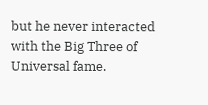but he never interacted with the Big Three of Universal fame.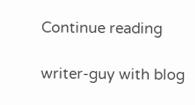Continue reading

writer-guy with blog